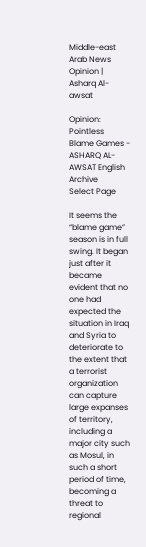Middle-east Arab News Opinion | Asharq Al-awsat

Opinion: Pointless Blame Games - ASHARQ AL-AWSAT English Archive
Select Page

It seems the “blame game” season is in full swing. It began just after it became evident that no one had expected the situation in Iraq and Syria to deteriorate to the extent that a terrorist organization can capture large expanses of territory, including a major city such as Mosul, in such a short period of time, becoming a threat to regional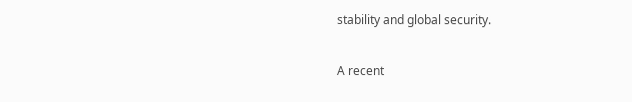stability and global security.

A recent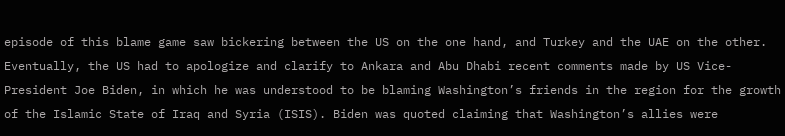episode of this blame game saw bickering between the US on the one hand, and Turkey and the UAE on the other. Eventually, the US had to apologize and clarify to Ankara and Abu Dhabi recent comments made by US Vice-President Joe Biden, in which he was understood to be blaming Washington’s friends in the region for the growth of the Islamic State of Iraq and Syria (ISIS). Biden was quoted claiming that Washington’s allies were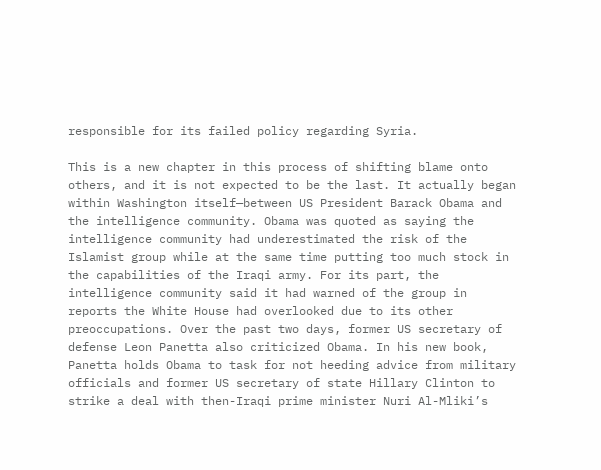responsible for its failed policy regarding Syria.

This is a new chapter in this process of shifting blame onto others, and it is not expected to be the last. It actually began within Washington itself—between US President Barack Obama and the intelligence community. Obama was quoted as saying the intelligence community had underestimated the risk of the Islamist group while at the same time putting too much stock in the capabilities of the Iraqi army. For its part, the intelligence community said it had warned of the group in reports the White House had overlooked due to its other preoccupations. Over the past two days, former US secretary of defense Leon Panetta also criticized Obama. In his new book, Panetta holds Obama to task for not heeding advice from military officials and former US secretary of state Hillary Clinton to strike a deal with then-Iraqi prime minister Nuri Al-Mliki’s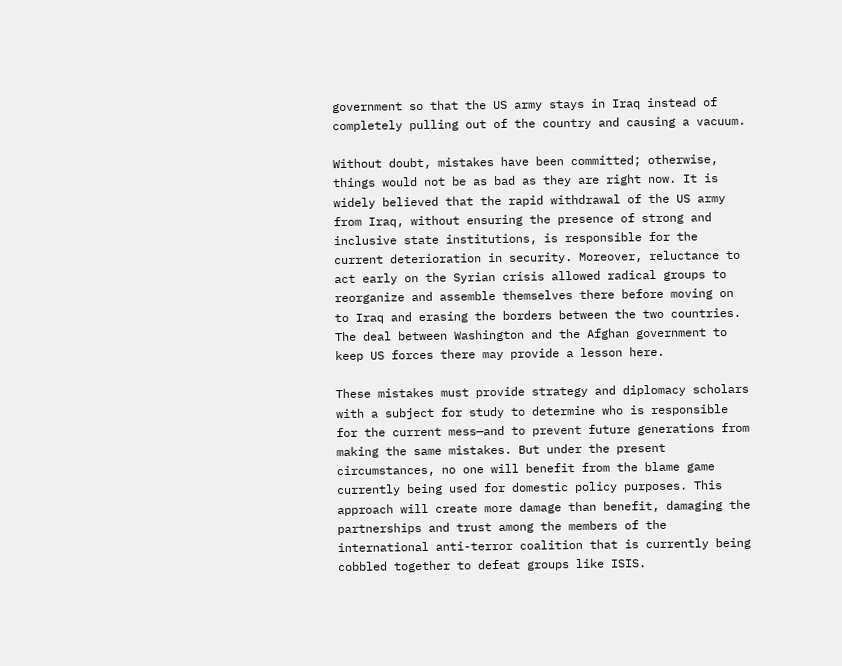government so that the US army stays in Iraq instead of completely pulling out of the country and causing a vacuum.

Without doubt, mistakes have been committed; otherwise, things would not be as bad as they are right now. It is widely believed that the rapid withdrawal of the US army from Iraq, without ensuring the presence of strong and inclusive state institutions, is responsible for the current deterioration in security. Moreover, reluctance to act early on the Syrian crisis allowed radical groups to reorganize and assemble themselves there before moving on to Iraq and erasing the borders between the two countries. The deal between Washington and the Afghan government to keep US forces there may provide a lesson here.

These mistakes must provide strategy and diplomacy scholars with a subject for study to determine who is responsible for the current mess—and to prevent future generations from making the same mistakes. But under the present circumstances, no one will benefit from the blame game currently being used for domestic policy purposes. This approach will create more damage than benefit, damaging the partnerships and trust among the members of the international anti-terror coalition that is currently being cobbled together to defeat groups like ISIS.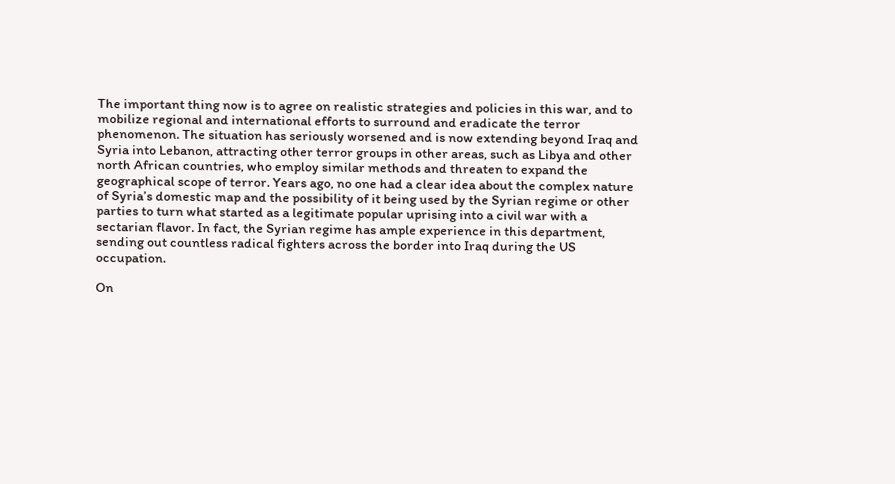The important thing now is to agree on realistic strategies and policies in this war, and to mobilize regional and international efforts to surround and eradicate the terror phenomenon. The situation has seriously worsened and is now extending beyond Iraq and Syria into Lebanon, attracting other terror groups in other areas, such as Libya and other north African countries, who employ similar methods and threaten to expand the geographical scope of terror. Years ago, no one had a clear idea about the complex nature of Syria’s domestic map and the possibility of it being used by the Syrian regime or other parties to turn what started as a legitimate popular uprising into a civil war with a sectarian flavor. In fact, the Syrian regime has ample experience in this department, sending out countless radical fighters across the border into Iraq during the US occupation.

On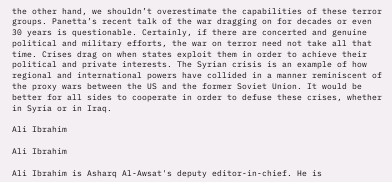the other hand, we shouldn’t overestimate the capabilities of these terror groups. Panetta’s recent talk of the war dragging on for decades or even 30 years is questionable. Certainly, if there are concerted and genuine political and military efforts, the war on terror need not take all that time. Crises drag on when states exploit them in order to achieve their political and private interests. The Syrian crisis is an example of how regional and international powers have collided in a manner reminiscent of the proxy wars between the US and the former Soviet Union. It would be better for all sides to cooperate in order to defuse these crises, whether in Syria or in Iraq.

Ali Ibrahim

Ali Ibrahim

Ali Ibrahim is Asharq Al-Awsat's deputy editor-in-chief. He is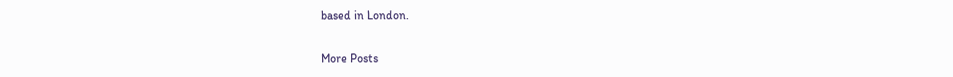based in London.

More Posts